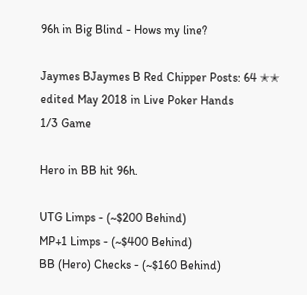96h in Big Blind - Hows my line?

Jaymes BJaymes B Red Chipper Posts: 64 ✭✭
edited May 2018 in Live Poker Hands
1/3 Game

Hero in BB hit 96h.

UTG Limps - (~$200 Behind)
MP+1 Limps - (~$400 Behind)
BB (Hero) Checks - (~$160 Behind)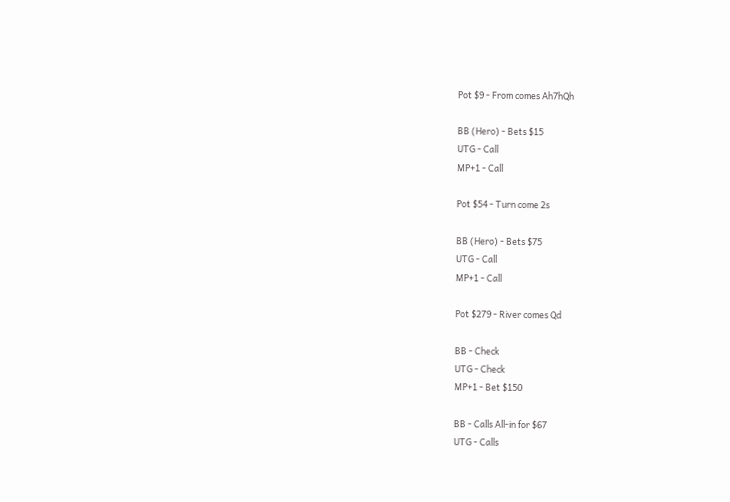Pot $9 - From comes Ah7hQh

BB (Hero) - Bets $15
UTG - Call
MP+1 - Call

Pot $54 - Turn come 2s

BB (Hero) - Bets $75
UTG - Call
MP+1 - Call

Pot $279 - River comes Qd

BB - Check
UTG - Check
MP+1 - Bet $150

BB - Calls All-in for $67
UTG - Calls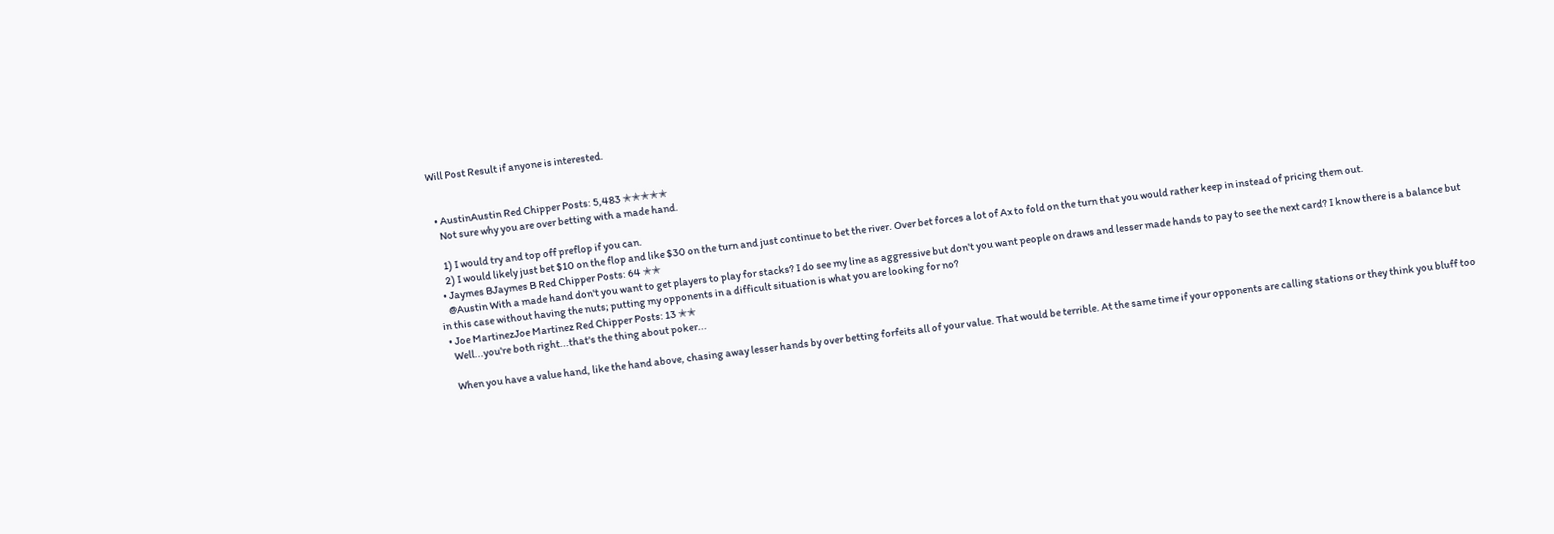Will Post Result if anyone is interested.


  • AustinAustin Red Chipper Posts: 5,483 ✭✭✭✭✭
    Not sure why you are over betting with a made hand.

    1) I would try and top off preflop if you can.
    2) I would likely just bet $10 on the flop and like $30 on the turn and just continue to bet the river. Over bet forces a lot of Ax to fold on the turn that you would rather keep in instead of pricing them out.
  • Jaymes BJaymes B Red Chipper Posts: 64 ✭✭
    @Austin With a made hand don't you want to get players to play for stacks? I do see my line as aggressive but don't you want people on draws and lesser made hands to pay to see the next card? I know there is a balance but in this case without having the nuts; putting my opponents in a difficult situation is what you are looking for no?
  • Joe MartinezJoe Martinez Red Chipper Posts: 13 ✭✭
    Well...you're both right...that's the thing about poker...

    When you have a value hand, like the hand above, chasing away lesser hands by over betting forfeits all of your value. That would be terrible. At the same time if your opponents are calling stations or they think you bluff too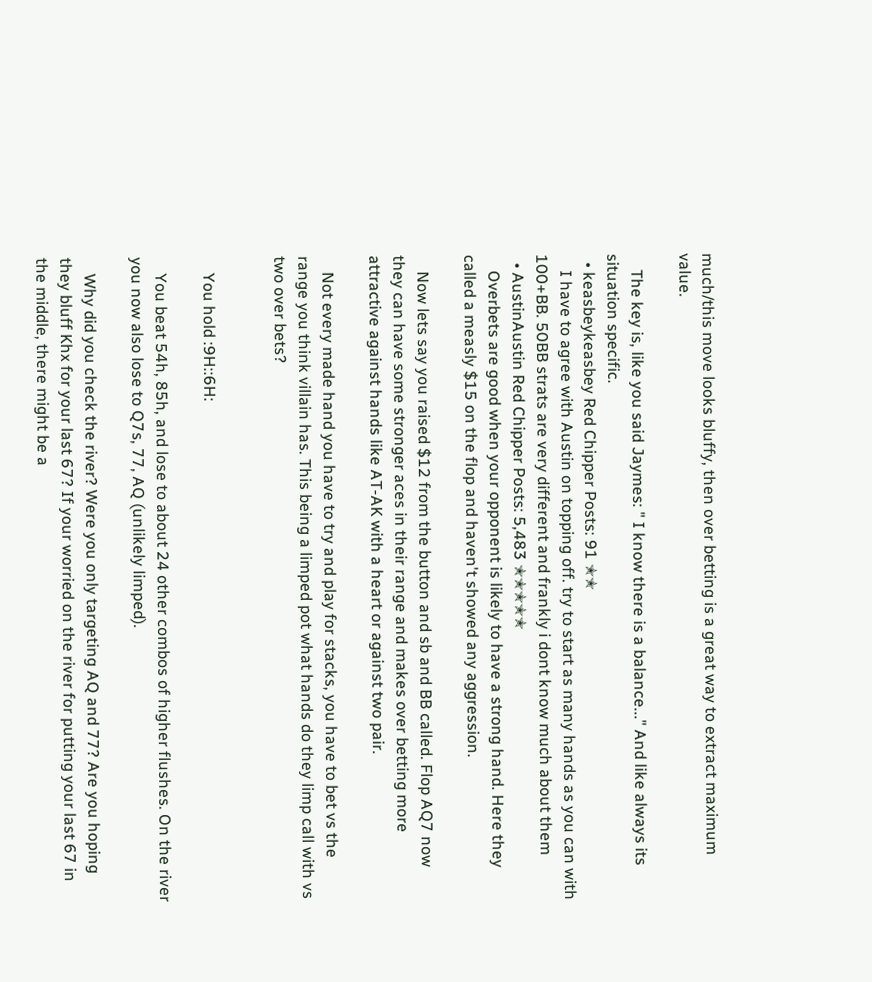much/this move looks bluffy, then over betting is a great way to extract maximum value.

    The key is, like you said Jaymes: " I know there is a balance..." And like always its situation specific.
  • keasbeykeasbey Red Chipper Posts: 91 ✭✭
    I have to agree with Austin on topping off. try to start as many hands as you can with 100+BB. 50BB strats are very different and frankly i dont know much about them
  • AustinAustin Red Chipper Posts: 5,483 ✭✭✭✭✭
    Overbets are good when your opponent is likely to have a strong hand. Here they called a measly $15 on the flop and haven't showed any aggression.

    Now lets say you raised $12 from the button and sb and BB called. Flop AQ7 now they can have some stronger aces in their range and makes over betting more attractive against hands like AT-AK with a heart or against two pair.

    Not every made hand you have to try and play for stacks, you have to bet vs the range you think villain has. This being a limped pot what hands do they limp call with vs two over bets?


    You hold :9H::6H:

    You beat 54h, 85h, and lose to about 24 other combos of higher flushes. On the river you now also lose to Q7s, 77, AQ (unlikely limped).

    Why did you check the river? Were you only targeting AQ and 77? Are you hoping they bluff Khx for your last 67? If your worried on the river for putting your last 67 in the middle, there might be a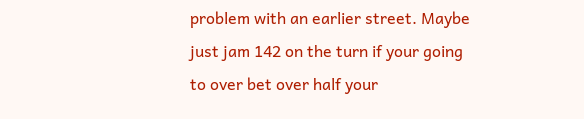problem with an earlier street. Maybe just jam 142 on the turn if your going to over bet over half your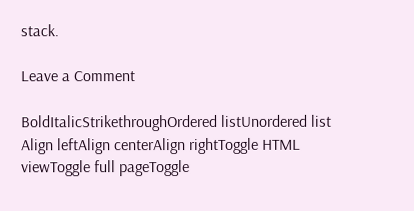stack.

Leave a Comment

BoldItalicStrikethroughOrdered listUnordered list
Align leftAlign centerAlign rightToggle HTML viewToggle full pageToggle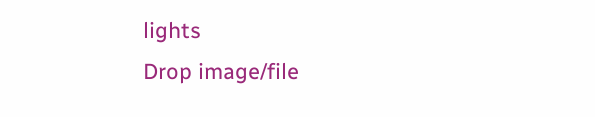lights
Drop image/file